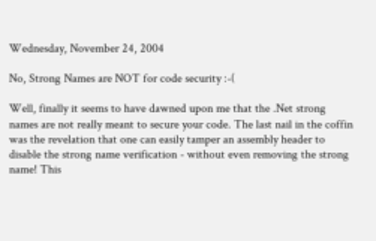Wednesday, November 24, 2004

No, Strong Names are NOT for code security :-(

Well, finally it seems to have dawned upon me that the .Net strong names are not really meant to secure your code. The last nail in the coffin was the revelation that one can easily tamper an assembly header to disable the strong name verification - without even removing the strong name! This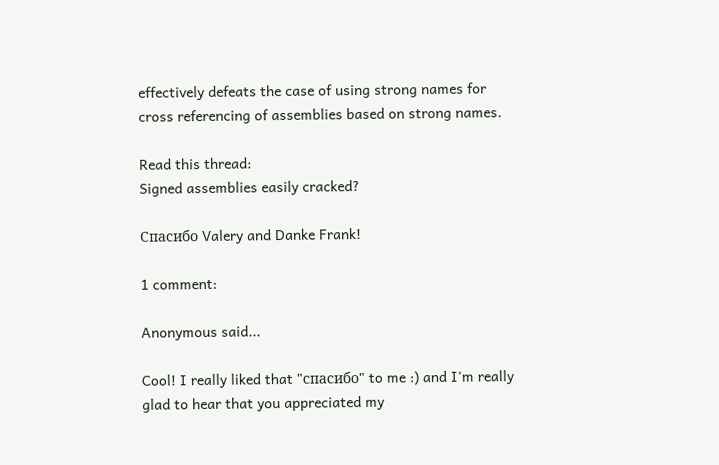effectively defeats the case of using strong names for cross referencing of assemblies based on strong names.

Read this thread:
Signed assemblies easily cracked?

Спасибо Valery and Danke Frank!

1 comment:

Anonymous said...

Cool! I really liked that "спасибо" to me :) and I'm really glad to hear that you appreciated my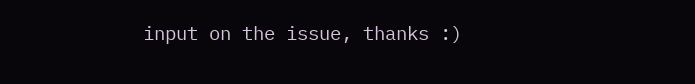input on the issue, thanks :)